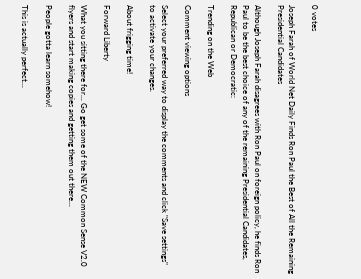0 votes

Joseph Farah of World Net Daily Finds Ron Paul the Best of All the Remaining Presidential Candidates

Although Joseph Farah disagrees with Ron Paul on foreign policy, he finds Ron Paul to be the best choice of any of the remaining Presidential Candidates, Republican or Democratic:

Trending on the Web

Comment viewing options

Select your preferred way to display the comments and click "Save settings" to activate your changes.

About frigging time!

Forward Liberty

What you sitting there for... Go get some of the NEW Common Sense V2.0 flyers and start making copies and getting them out there...

People gotta learn somehow!

This is actually perfect...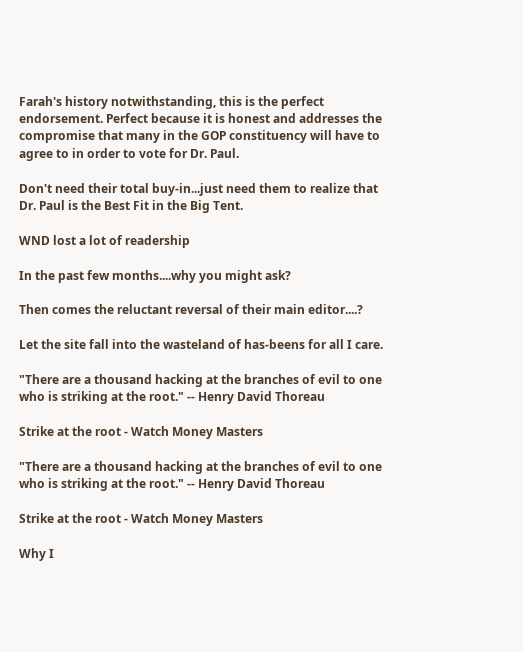Farah's history notwithstanding, this is the perfect endorsement. Perfect because it is honest and addresses the compromise that many in the GOP constituency will have to agree to in order to vote for Dr. Paul.

Don't need their total buy-in...just need them to realize that Dr. Paul is the Best Fit in the Big Tent.

WND lost a lot of readership

In the past few months....why you might ask?

Then comes the reluctant reversal of their main editor....?

Let the site fall into the wasteland of has-beens for all I care.

"There are a thousand hacking at the branches of evil to one who is striking at the root." -- Henry David Thoreau

Strike at the root - Watch Money Masters

"There are a thousand hacking at the branches of evil to one who is striking at the root." -- Henry David Thoreau

Strike at the root - Watch Money Masters

Why I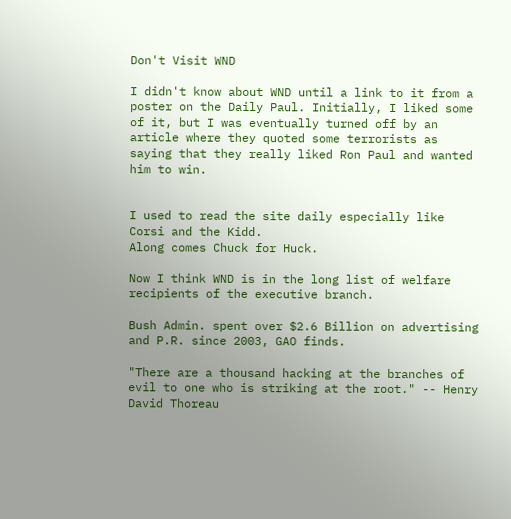Don't Visit WND

I didn't know about WND until a link to it from a poster on the Daily Paul. Initially, I liked some of it, but I was eventually turned off by an article where they quoted some terrorists as saying that they really liked Ron Paul and wanted him to win.


I used to read the site daily especially like Corsi and the Kidd.
Along comes Chuck for Huck.

Now I think WND is in the long list of welfare recipients of the executive branch.

Bush Admin. spent over $2.6 Billion on advertising and P.R. since 2003, GAO finds.

"There are a thousand hacking at the branches of evil to one who is striking at the root." -- Henry David Thoreau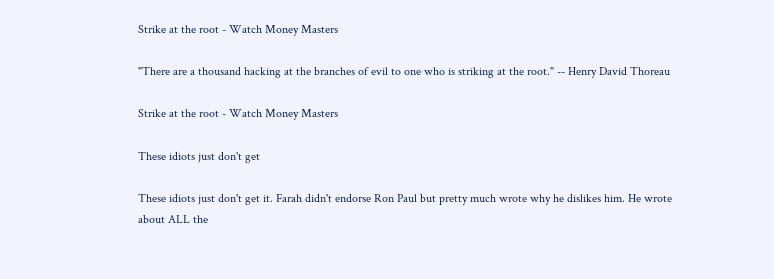Strike at the root - Watch Money Masters

"There are a thousand hacking at the branches of evil to one who is striking at the root." -- Henry David Thoreau

Strike at the root - Watch Money Masters

These idiots just don't get

These idiots just don't get it. Farah didn't endorse Ron Paul but pretty much wrote why he dislikes him. He wrote about ALL the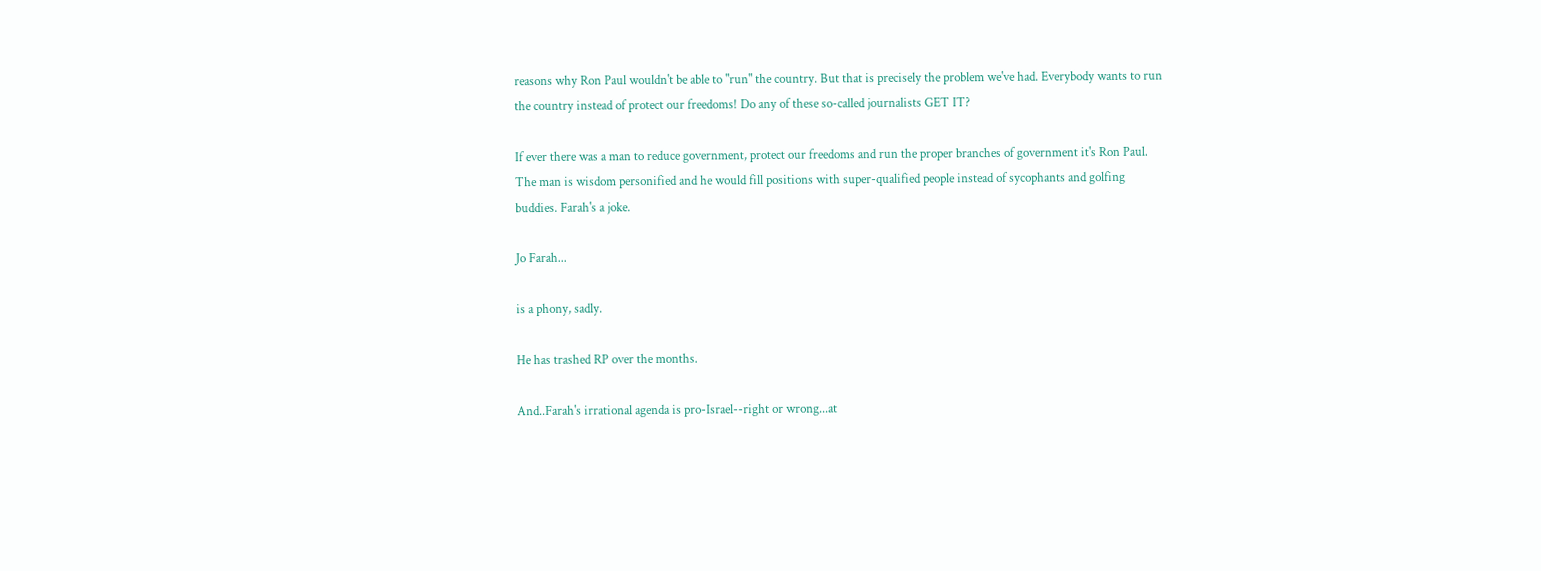reasons why Ron Paul wouldn't be able to "run" the country. But that is precisely the problem we've had. Everybody wants to run the country instead of protect our freedoms! Do any of these so-called journalists GET IT?

If ever there was a man to reduce government, protect our freedoms and run the proper branches of government it's Ron Paul. The man is wisdom personified and he would fill positions with super-qualified people instead of sycophants and golfing buddies. Farah's a joke.

Jo Farah...

is a phony, sadly.

He has trashed RP over the months.

And..Farah's irrational agenda is pro-Israel--right or wrong...at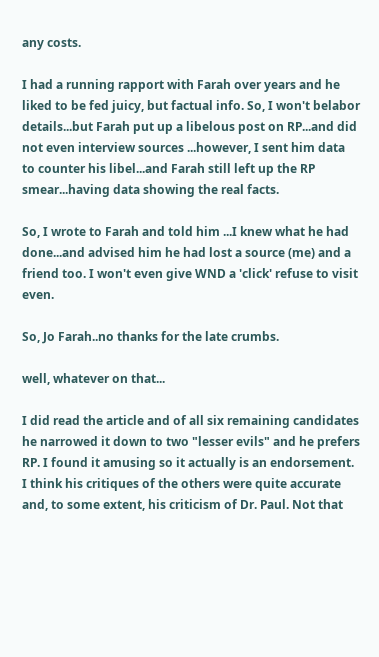any costs.

I had a running rapport with Farah over years and he liked to be fed juicy, but factual info. So, I won't belabor details...but Farah put up a libelous post on RP...and did not even interview sources ...however, I sent him data to counter his libel...and Farah still left up the RP smear...having data showing the real facts.

So, I wrote to Farah and told him ...I knew what he had done...and advised him he had lost a source (me) and a friend too. I won't even give WND a 'click' refuse to visit even.

So, Jo Farah..no thanks for the late crumbs.

well, whatever on that...

I did read the article and of all six remaining candidates he narrowed it down to two "lesser evils" and he prefers RP. I found it amusing so it actually is an endorsement. I think his critiques of the others were quite accurate and, to some extent, his criticism of Dr. Paul. Not that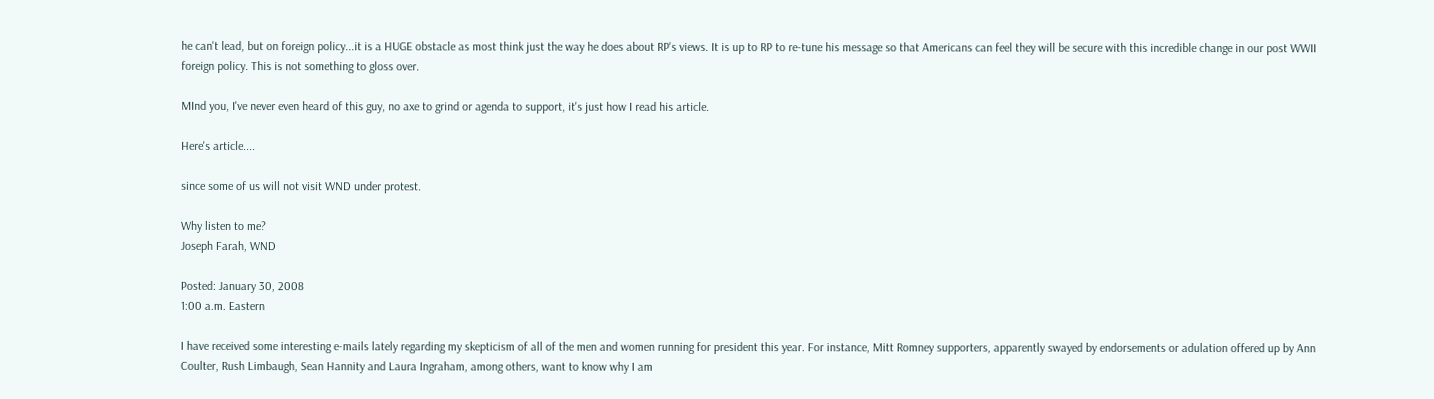he can't lead, but on foreign policy...it is a HUGE obstacle as most think just the way he does about RP's views. It is up to RP to re-tune his message so that Americans can feel they will be secure with this incredible change in our post WWII foreign policy. This is not something to gloss over.

MInd you, I've never even heard of this guy, no axe to grind or agenda to support, it's just how I read his article.

Here's article....

since some of us will not visit WND under protest.

Why listen to me?
Joseph Farah, WND

Posted: January 30, 2008
1:00 a.m. Eastern

I have received some interesting e-mails lately regarding my skepticism of all of the men and women running for president this year. For instance, Mitt Romney supporters, apparently swayed by endorsements or adulation offered up by Ann Coulter, Rush Limbaugh, Sean Hannity and Laura Ingraham, among others, want to know why I am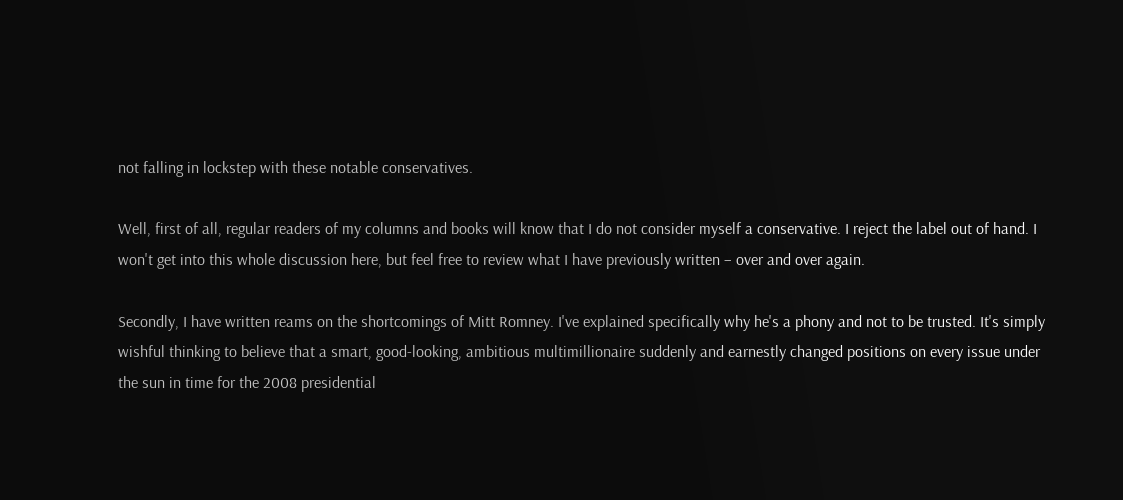not falling in lockstep with these notable conservatives.

Well, first of all, regular readers of my columns and books will know that I do not consider myself a conservative. I reject the label out of hand. I won't get into this whole discussion here, but feel free to review what I have previously written – over and over again.

Secondly, I have written reams on the shortcomings of Mitt Romney. I've explained specifically why he's a phony and not to be trusted. It's simply wishful thinking to believe that a smart, good-looking, ambitious multimillionaire suddenly and earnestly changed positions on every issue under the sun in time for the 2008 presidential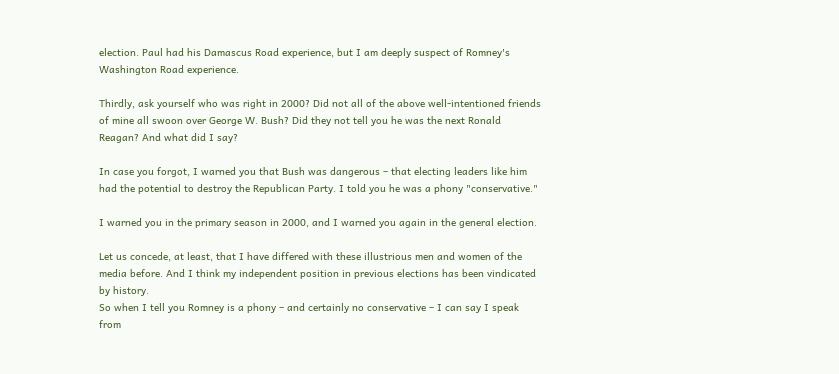election. Paul had his Damascus Road experience, but I am deeply suspect of Romney's Washington Road experience.

Thirdly, ask yourself who was right in 2000? Did not all of the above well-intentioned friends of mine all swoon over George W. Bush? Did they not tell you he was the next Ronald Reagan? And what did I say?

In case you forgot, I warned you that Bush was dangerous – that electing leaders like him had the potential to destroy the Republican Party. I told you he was a phony "conservative."

I warned you in the primary season in 2000, and I warned you again in the general election.

Let us concede, at least, that I have differed with these illustrious men and women of the media before. And I think my independent position in previous elections has been vindicated by history.
So when I tell you Romney is a phony – and certainly no conservative – I can say I speak from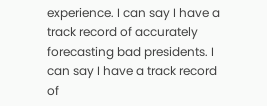experience. I can say I have a track record of accurately forecasting bad presidents. I can say I have a track record of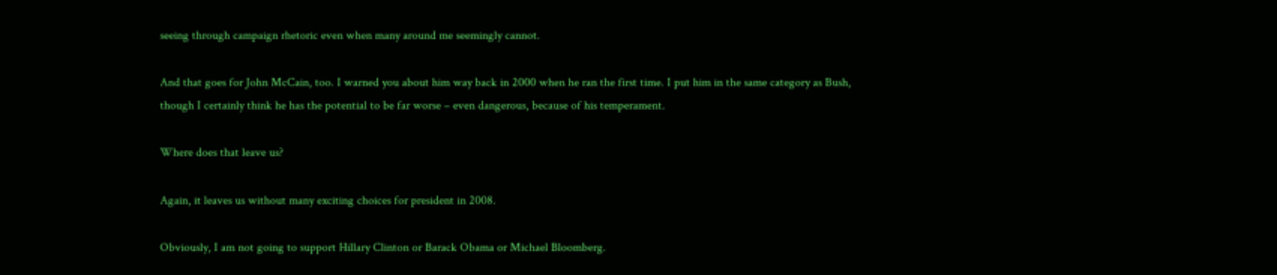seeing through campaign rhetoric even when many around me seemingly cannot.

And that goes for John McCain, too. I warned you about him way back in 2000 when he ran the first time. I put him in the same category as Bush, though I certainly think he has the potential to be far worse – even dangerous, because of his temperament.

Where does that leave us?

Again, it leaves us without many exciting choices for president in 2008.

Obviously, I am not going to support Hillary Clinton or Barack Obama or Michael Bloomberg.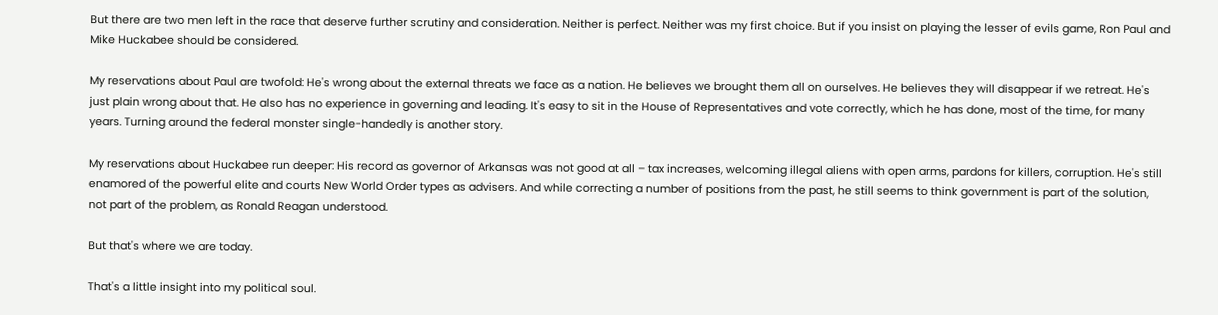But there are two men left in the race that deserve further scrutiny and consideration. Neither is perfect. Neither was my first choice. But if you insist on playing the lesser of evils game, Ron Paul and Mike Huckabee should be considered.

My reservations about Paul are twofold: He's wrong about the external threats we face as a nation. He believes we brought them all on ourselves. He believes they will disappear if we retreat. He's just plain wrong about that. He also has no experience in governing and leading. It's easy to sit in the House of Representatives and vote correctly, which he has done, most of the time, for many years. Turning around the federal monster single-handedly is another story.

My reservations about Huckabee run deeper: His record as governor of Arkansas was not good at all – tax increases, welcoming illegal aliens with open arms, pardons for killers, corruption. He's still enamored of the powerful elite and courts New World Order types as advisers. And while correcting a number of positions from the past, he still seems to think government is part of the solution, not part of the problem, as Ronald Reagan understood.

But that's where we are today.

That's a little insight into my political soul.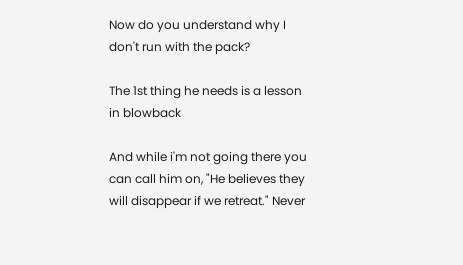Now do you understand why I don't run with the pack?

The 1st thing he needs is a lesson in blowback

And while i'm not going there you can call him on, "He believes they will disappear if we retreat." Never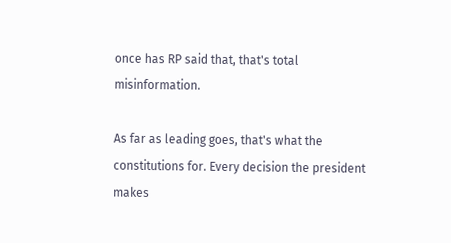once has RP said that, that's total misinformation.

As far as leading goes, that's what the constitutions for. Every decision the president makes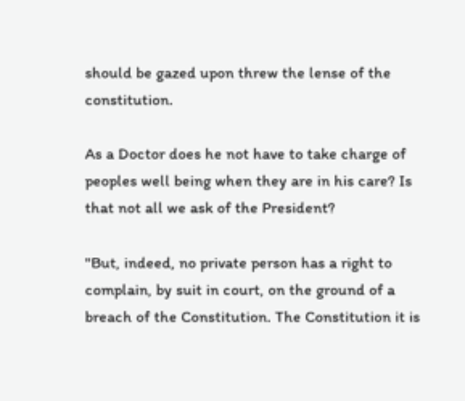should be gazed upon threw the lense of the constitution.

As a Doctor does he not have to take charge of peoples well being when they are in his care? Is that not all we ask of the President?

"But, indeed, no private person has a right to complain, by suit in court, on the ground of a breach of the Constitution. The Constitution it is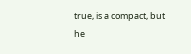true, is a compact, but he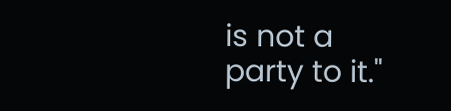is not a party to it."